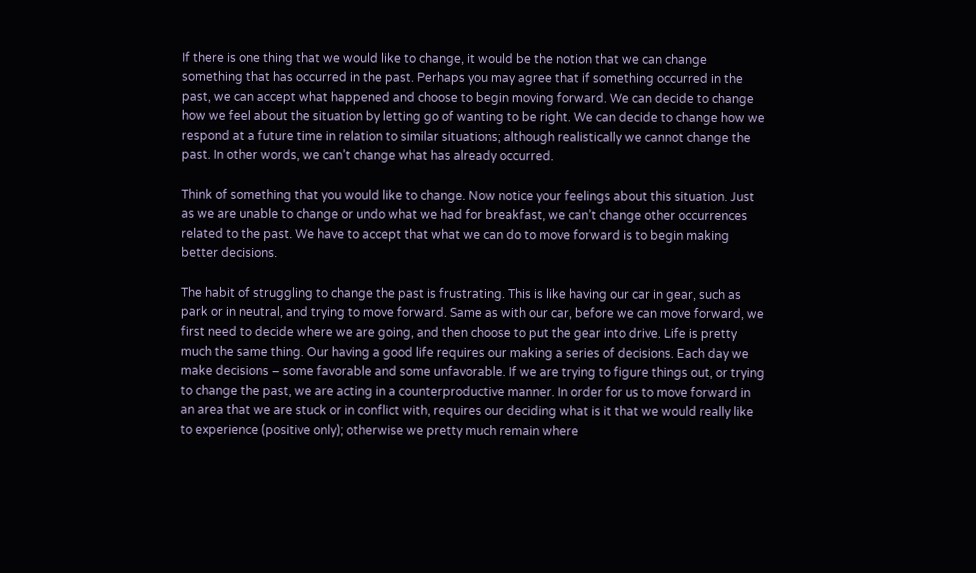If there is one thing that we would like to change, it would be the notion that we can change something that has occurred in the past. Perhaps you may agree that if something occurred in the past, we can accept what happened and choose to begin moving forward. We can decide to change how we feel about the situation by letting go of wanting to be right. We can decide to change how we respond at a future time in relation to similar situations; although realistically we cannot change the past. In other words, we can’t change what has already occurred.

Think of something that you would like to change. Now notice your feelings about this situation. Just as we are unable to change or undo what we had for breakfast, we can’t change other occurrences related to the past. We have to accept that what we can do to move forward is to begin making better decisions.

The habit of struggling to change the past is frustrating. This is like having our car in gear, such as park or in neutral, and trying to move forward. Same as with our car, before we can move forward, we first need to decide where we are going, and then choose to put the gear into drive. Life is pretty much the same thing. Our having a good life requires our making a series of decisions. Each day we make decisions – some favorable and some unfavorable. If we are trying to figure things out, or trying to change the past, we are acting in a counterproductive manner. In order for us to move forward in an area that we are stuck or in conflict with, requires our deciding what is it that we would really like to experience (positive only); otherwise we pretty much remain where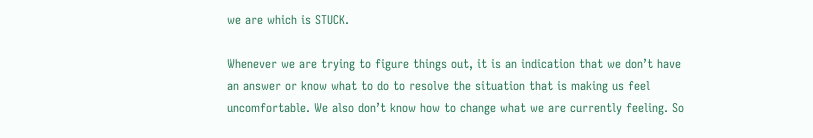we are which is STUCK.

Whenever we are trying to figure things out, it is an indication that we don’t have an answer or know what to do to resolve the situation that is making us feel uncomfortable. We also don’t know how to change what we are currently feeling. So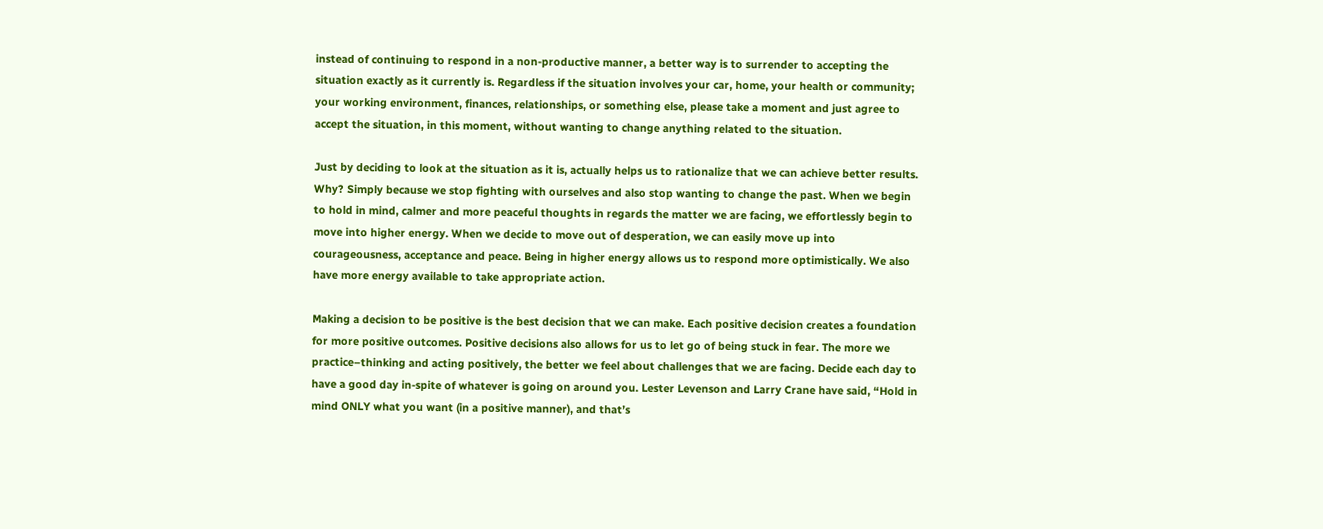instead of continuing to respond in a non-productive manner, a better way is to surrender to accepting the situation exactly as it currently is. Regardless if the situation involves your car, home, your health or community; your working environment, finances, relationships, or something else, please take a moment and just agree to accept the situation, in this moment, without wanting to change anything related to the situation.

Just by deciding to look at the situation as it is, actually helps us to rationalize that we can achieve better results. Why? Simply because we stop fighting with ourselves and also stop wanting to change the past. When we begin to hold in mind, calmer and more peaceful thoughts in regards the matter we are facing, we effortlessly begin to move into higher energy. When we decide to move out of desperation, we can easily move up into courageousness, acceptance and peace. Being in higher energy allows us to respond more optimistically. We also have more energy available to take appropriate action.

Making a decision to be positive is the best decision that we can make. Each positive decision creates a foundation for more positive outcomes. Positive decisions also allows for us to let go of being stuck in fear. The more we practice–thinking and acting positively, the better we feel about challenges that we are facing. Decide each day to have a good day in-spite of whatever is going on around you. Lester Levenson and Larry Crane have said, “Hold in mind ONLY what you want (in a positive manner), and that’s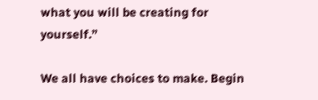what you will be creating for yourself.”

We all have choices to make. Begin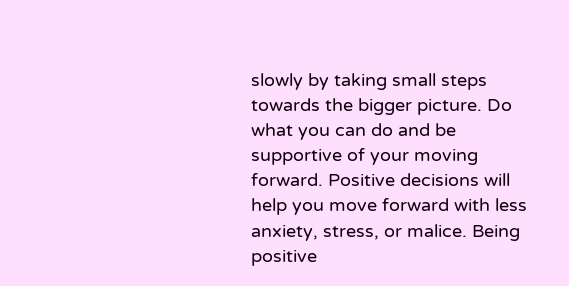slowly by taking small steps towards the bigger picture. Do what you can do and be supportive of your moving forward. Positive decisions will help you move forward with less anxiety, stress, or malice. Being positive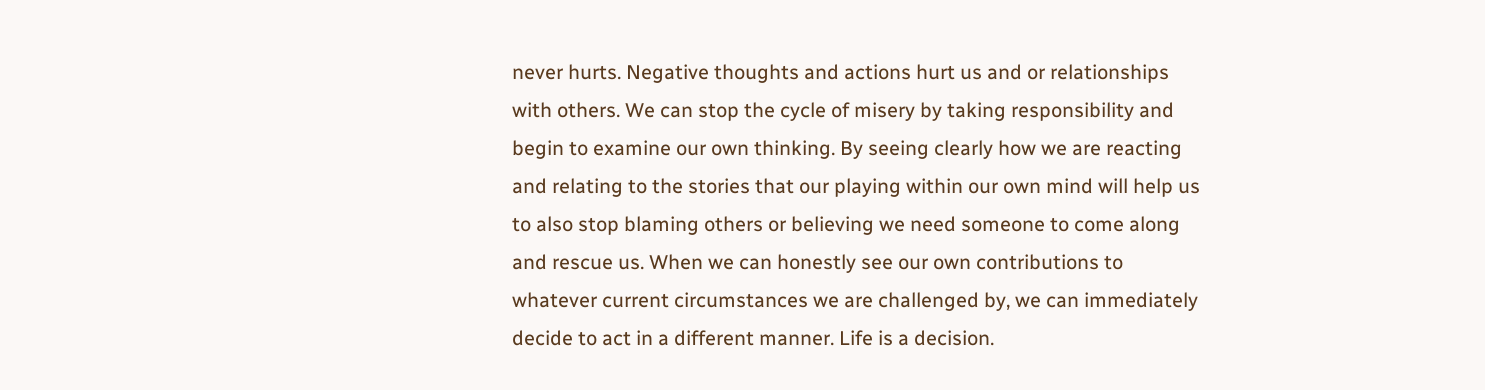never hurts. Negative thoughts and actions hurt us and or relationships with others. We can stop the cycle of misery by taking responsibility and begin to examine our own thinking. By seeing clearly how we are reacting and relating to the stories that our playing within our own mind will help us to also stop blaming others or believing we need someone to come along and rescue us. When we can honestly see our own contributions to whatever current circumstances we are challenged by, we can immediately decide to act in a different manner. Life is a decision.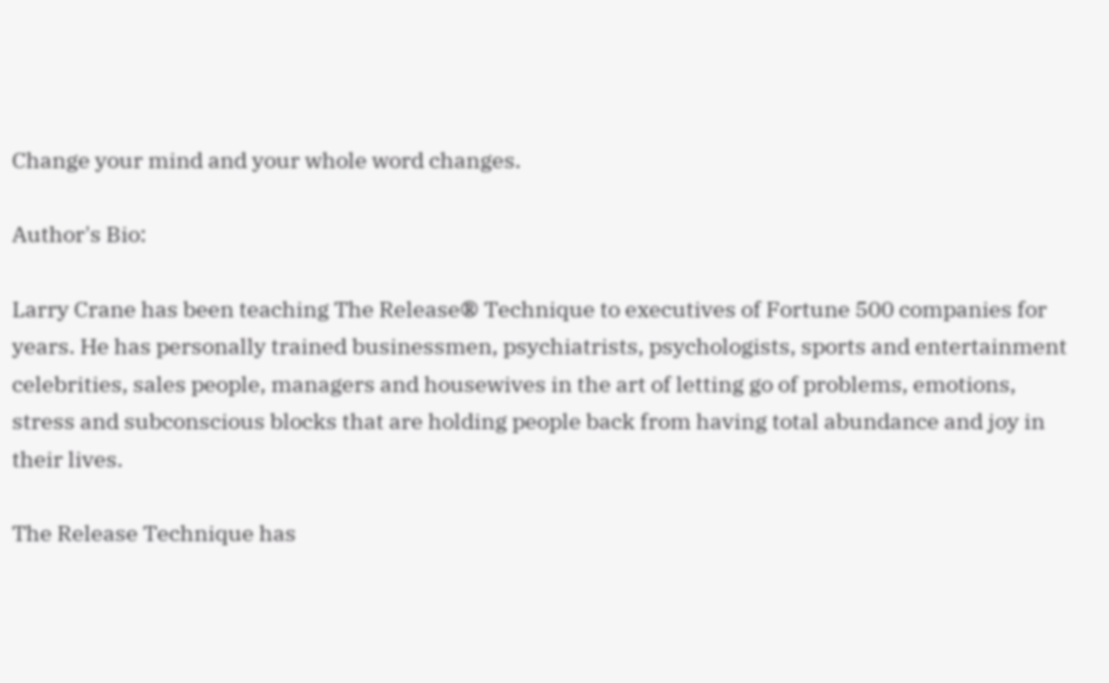Change your mind and your whole word changes.

Author's Bio:

Larry Crane has been teaching The Release® Technique to executives of Fortune 500 companies for years. He has personally trained businessmen, psychiatrists, psychologists, sports and entertainment celebrities, sales people, managers and housewives in the art of letting go of problems, emotions, stress and subconscious blocks that are holding people back from having total abundance and joy in their lives.

The Release Technique has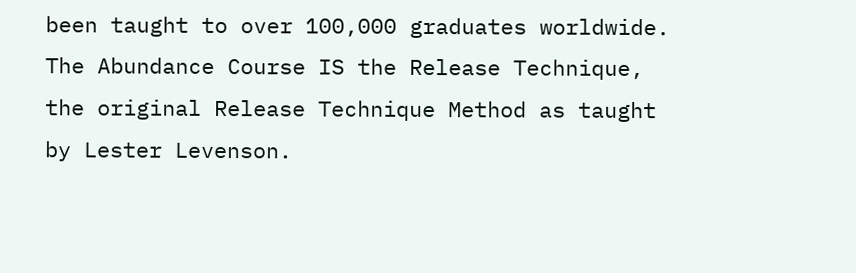been taught to over 100,000 graduates worldwide. The Abundance Course IS the Release Technique, the original Release Technique Method as taught by Lester Levenson.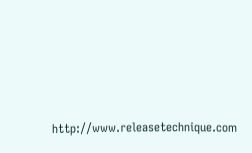http://www.releasetechnique.com